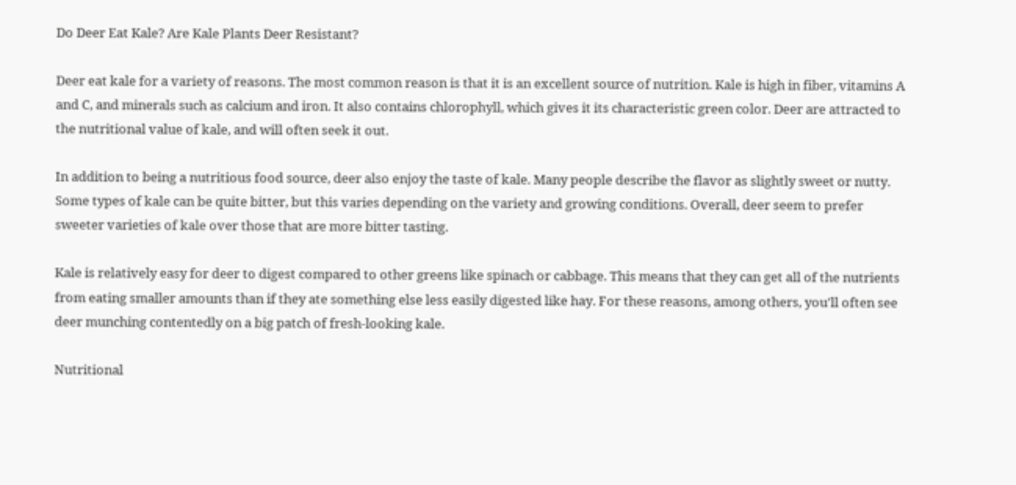Do Deer Eat Kale? Are Kale Plants Deer Resistant?

Deer eat kale for a variety of reasons. The most common reason is that it is an excellent source of nutrition. Kale is high in fiber, vitamins A and C, and minerals such as calcium and iron. It also contains chlorophyll, which gives it its characteristic green color. Deer are attracted to the nutritional value of kale, and will often seek it out.

In addition to being a nutritious food source, deer also enjoy the taste of kale. Many people describe the flavor as slightly sweet or nutty. Some types of kale can be quite bitter, but this varies depending on the variety and growing conditions. Overall, deer seem to prefer sweeter varieties of kale over those that are more bitter tasting.

Kale is relatively easy for deer to digest compared to other greens like spinach or cabbage. This means that they can get all of the nutrients from eating smaller amounts than if they ate something else less easily digested like hay. For these reasons, among others, you'll often see deer munching contentedly on a big patch of fresh-looking kale.

Nutritional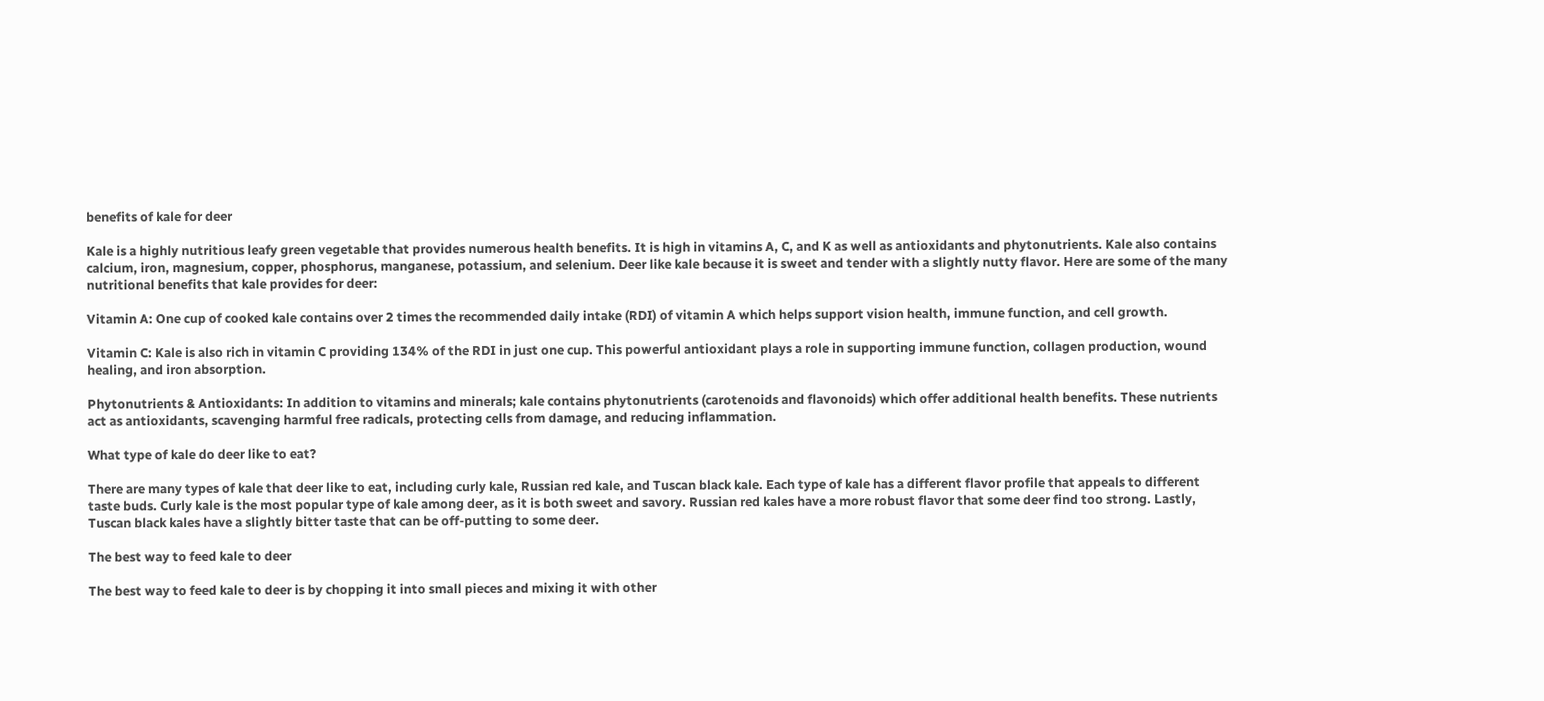benefits of kale for deer

Kale is a highly nutritious leafy green vegetable that provides numerous health benefits. It is high in vitamins A, C, and K as well as antioxidants and phytonutrients. Kale also contains calcium, iron, magnesium, copper, phosphorus, manganese, potassium, and selenium. Deer like kale because it is sweet and tender with a slightly nutty flavor. Here are some of the many nutritional benefits that kale provides for deer:

Vitamin A: One cup of cooked kale contains over 2 times the recommended daily intake (RDI) of vitamin A which helps support vision health, immune function, and cell growth.

Vitamin C: Kale is also rich in vitamin C providing 134% of the RDI in just one cup. This powerful antioxidant plays a role in supporting immune function, collagen production, wound healing, and iron absorption.

Phytonutrients & Antioxidants: In addition to vitamins and minerals; kale contains phytonutrients (carotenoids and flavonoids) which offer additional health benefits. These nutrients act as antioxidants, scavenging harmful free radicals, protecting cells from damage, and reducing inflammation.

What type of kale do deer like to eat?

There are many types of kale that deer like to eat, including curly kale, Russian red kale, and Tuscan black kale. Each type of kale has a different flavor profile that appeals to different taste buds. Curly kale is the most popular type of kale among deer, as it is both sweet and savory. Russian red kales have a more robust flavor that some deer find too strong. Lastly, Tuscan black kales have a slightly bitter taste that can be off-putting to some deer.

The best way to feed kale to deer

The best way to feed kale to deer is by chopping it into small pieces and mixing it with other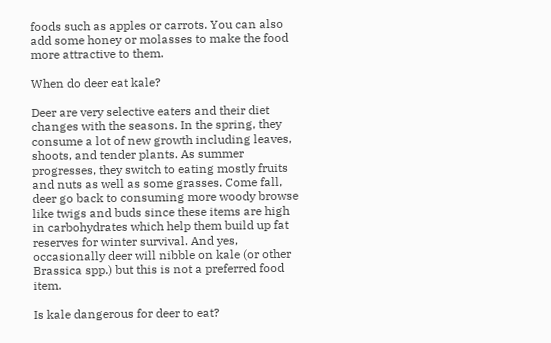foods such as apples or carrots. You can also add some honey or molasses to make the food more attractive to them.

When do deer eat kale?

Deer are very selective eaters and their diet changes with the seasons. In the spring, they consume a lot of new growth including leaves, shoots, and tender plants. As summer progresses, they switch to eating mostly fruits and nuts as well as some grasses. Come fall, deer go back to consuming more woody browse like twigs and buds since these items are high in carbohydrates which help them build up fat reserves for winter survival. And yes, occasionally deer will nibble on kale (or other Brassica spp.) but this is not a preferred food item.

Is kale dangerous for deer to eat?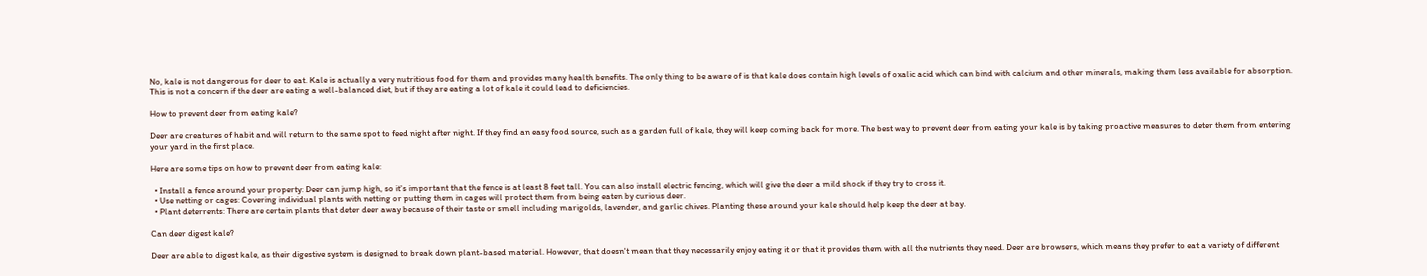No, kale is not dangerous for deer to eat. Kale is actually a very nutritious food for them and provides many health benefits. The only thing to be aware of is that kale does contain high levels of oxalic acid which can bind with calcium and other minerals, making them less available for absorption. This is not a concern if the deer are eating a well-balanced diet, but if they are eating a lot of kale it could lead to deficiencies.

How to prevent deer from eating kale?

Deer are creatures of habit and will return to the same spot to feed night after night. If they find an easy food source, such as a garden full of kale, they will keep coming back for more. The best way to prevent deer from eating your kale is by taking proactive measures to deter them from entering your yard in the first place.

Here are some tips on how to prevent deer from eating kale:

  • Install a fence around your property: Deer can jump high, so it's important that the fence is at least 8 feet tall. You can also install electric fencing, which will give the deer a mild shock if they try to cross it.
  • Use netting or cages: Covering individual plants with netting or putting them in cages will protect them from being eaten by curious deer.
  • Plant deterrents: There are certain plants that deter deer away because of their taste or smell including marigolds, lavender, and garlic chives. Planting these around your kale should help keep the deer at bay.

Can deer digest kale?

Deer are able to digest kale, as their digestive system is designed to break down plant-based material. However, that doesn't mean that they necessarily enjoy eating it or that it provides them with all the nutrients they need. Deer are browsers, which means they prefer to eat a variety of different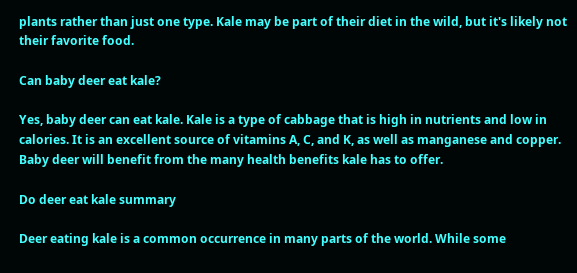plants rather than just one type. Kale may be part of their diet in the wild, but it's likely not their favorite food.

Can baby deer eat kale?

Yes, baby deer can eat kale. Kale is a type of cabbage that is high in nutrients and low in calories. It is an excellent source of vitamins A, C, and K, as well as manganese and copper. Baby deer will benefit from the many health benefits kale has to offer.

Do deer eat kale summary

Deer eating kale is a common occurrence in many parts of the world. While some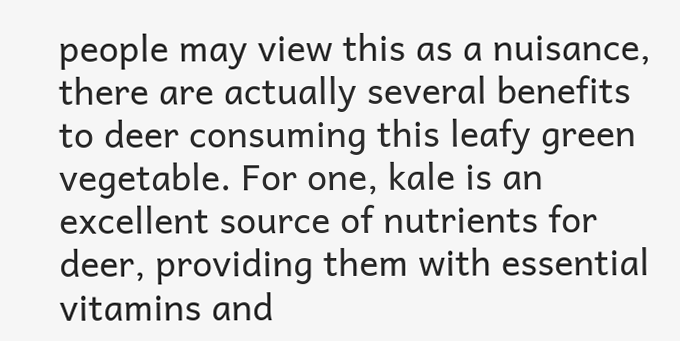people may view this as a nuisance, there are actually several benefits to deer consuming this leafy green vegetable. For one, kale is an excellent source of nutrients for deer, providing them with essential vitamins and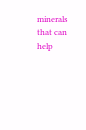minerals that can help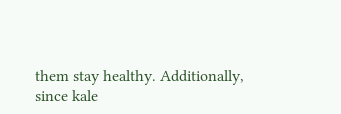them stay healthy. Additionally, since kale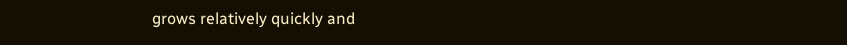grows relatively quickly and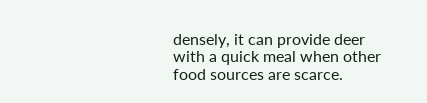densely, it can provide deer with a quick meal when other food sources are scarce.